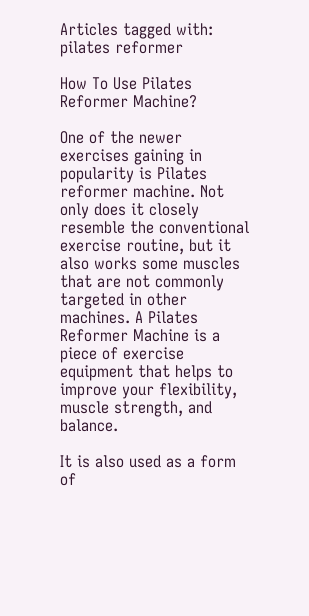Articles tagged with: pilates reformer

How To Use Pilates Reformer Machine?

One of the newer exercises gaining in popularity is Pilates reformer machine. Not only does it closely resemble the conventional exercise routine, but it also works some muscles that are not commonly targeted in other machines. A Pilates Reformer Machine is a piece of exercise equipment that helps to improve your flexibility, muscle strength, and balance.

It is also used as a form of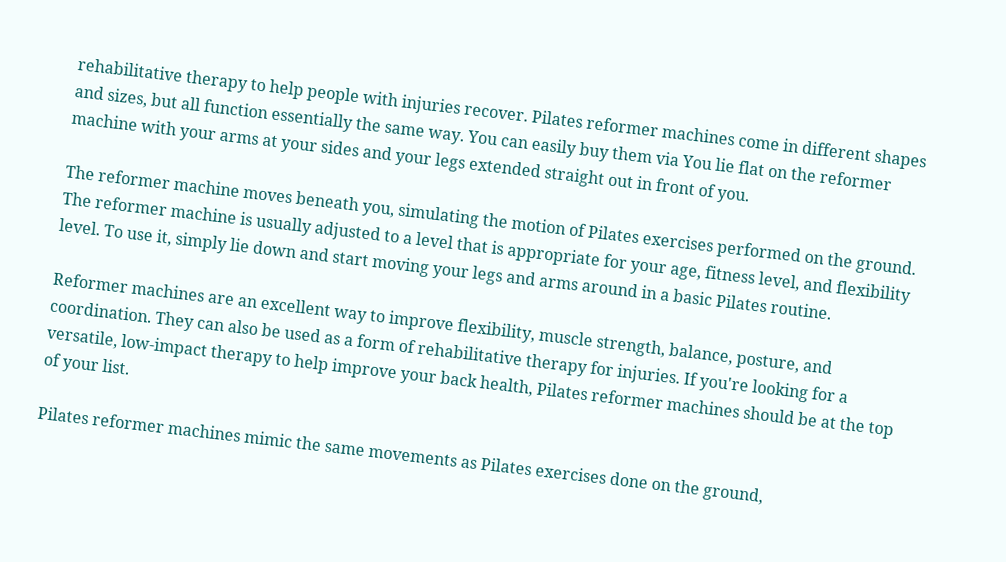rehabilitative therapy to help people with injuries recover. Pilates reformer machines come in different shapes and sizes, but all function essentially the same way. You can easily buy them via You lie flat on the reformer machine with your arms at your sides and your legs extended straight out in front of you.

The reformer machine moves beneath you, simulating the motion of Pilates exercises performed on the ground. The reformer machine is usually adjusted to a level that is appropriate for your age, fitness level, and flexibility level. To use it, simply lie down and start moving your legs and arms around in a basic Pilates routine.

Reformer machines are an excellent way to improve flexibility, muscle strength, balance, posture, and coordination. They can also be used as a form of rehabilitative therapy for injuries. If you're looking for a versatile, low-impact therapy to help improve your back health, Pilates reformer machines should be at the top of your list.

Pilates reformer machines mimic the same movements as Pilates exercises done on the ground,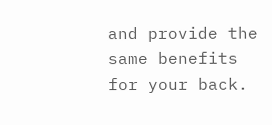and provide the same benefits for your back.